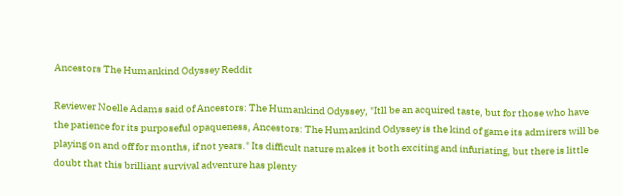Ancestors The Humankind Odyssey Reddit

Reviewer Noelle Adams said of Ancestors: The Humankind Odyssey, "Itll be an acquired taste, but for those who have the patience for its purposeful opaqueness, Ancestors: The Humankind Odyssey is the kind of game its admirers will be playing on and off for months, if not years." Its difficult nature makes it both exciting and infuriating, but there is little doubt that this brilliant survival adventure has plenty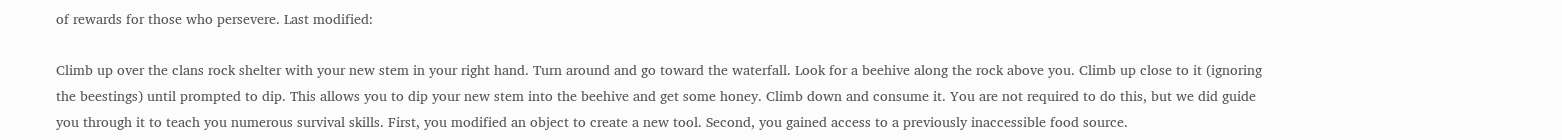of rewards for those who persevere. Last modified:

Climb up over the clans rock shelter with your new stem in your right hand. Turn around and go toward the waterfall. Look for a beehive along the rock above you. Climb up close to it (ignoring the beestings) until prompted to dip. This allows you to dip your new stem into the beehive and get some honey. Climb down and consume it. You are not required to do this, but we did guide you through it to teach you numerous survival skills. First, you modified an object to create a new tool. Second, you gained access to a previously inaccessible food source.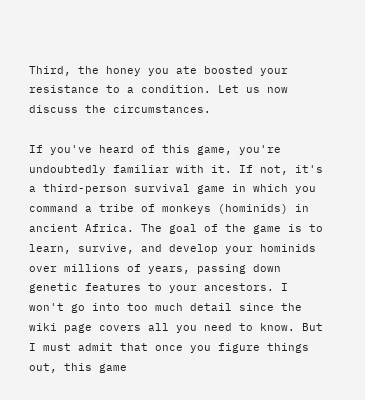Third, the honey you ate boosted your resistance to a condition. Let us now discuss the circumstances.

If you've heard of this game, you're undoubtedly familiar with it. If not, it's a third-person survival game in which you command a tribe of monkeys (hominids) in ancient Africa. The goal of the game is to learn, survive, and develop your hominids over millions of years, passing down genetic features to your ancestors. I won't go into too much detail since the wiki page covers all you need to know. But I must admit that once you figure things out, this game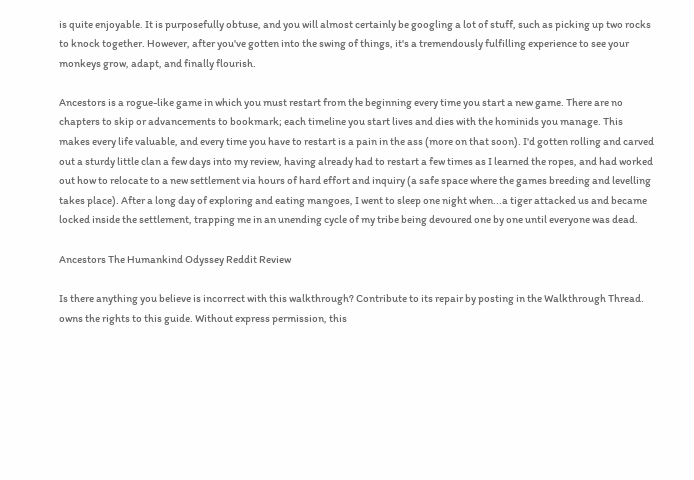is quite enjoyable. It is purposefully obtuse, and you will almost certainly be googling a lot of stuff, such as picking up two rocks to knock together. However, after you've gotten into the swing of things, it's a tremendously fulfilling experience to see your monkeys grow, adapt, and finally flourish.

Ancestors is a rogue-like game in which you must restart from the beginning every time you start a new game. There are no chapters to skip or advancements to bookmark; each timeline you start lives and dies with the hominids you manage. This makes every life valuable, and every time you have to restart is a pain in the ass (more on that soon). I'd gotten rolling and carved out a sturdy little clan a few days into my review, having already had to restart a few times as I learned the ropes, and had worked out how to relocate to a new settlement via hours of hard effort and inquiry (a safe space where the games breeding and levelling takes place). After a long day of exploring and eating mangoes, I went to sleep one night when...a tiger attacked us and became locked inside the settlement, trapping me in an unending cycle of my tribe being devoured one by one until everyone was dead.

Ancestors The Humankind Odyssey Reddit Review

Is there anything you believe is incorrect with this walkthrough? Contribute to its repair by posting in the Walkthrough Thread. owns the rights to this guide. Without express permission, this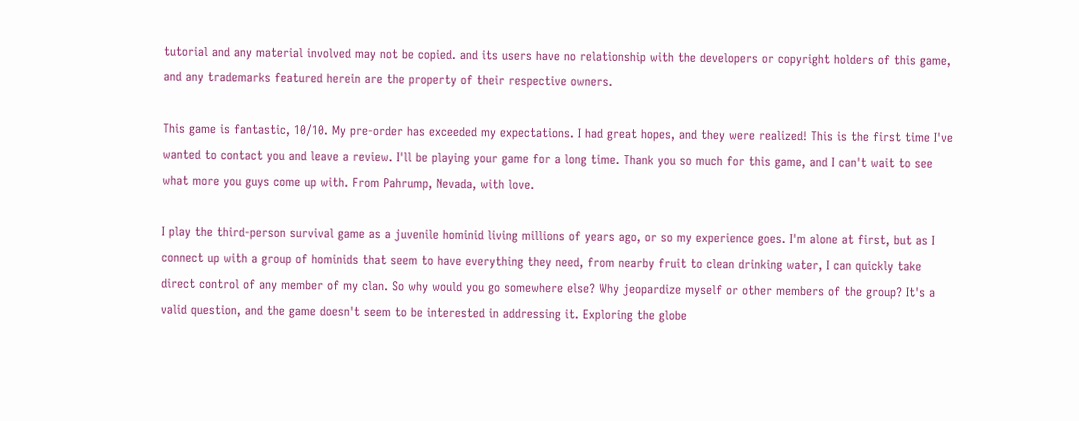tutorial and any material involved may not be copied. and its users have no relationship with the developers or copyright holders of this game, and any trademarks featured herein are the property of their respective owners.

This game is fantastic, 10/10. My pre-order has exceeded my expectations. I had great hopes, and they were realized! This is the first time I've wanted to contact you and leave a review. I'll be playing your game for a long time. Thank you so much for this game, and I can't wait to see what more you guys come up with. From Pahrump, Nevada, with love.

I play the third-person survival game as a juvenile hominid living millions of years ago, or so my experience goes. I'm alone at first, but as I connect up with a group of hominids that seem to have everything they need, from nearby fruit to clean drinking water, I can quickly take direct control of any member of my clan. So why would you go somewhere else? Why jeopardize myself or other members of the group? It's a valid question, and the game doesn't seem to be interested in addressing it. Exploring the globe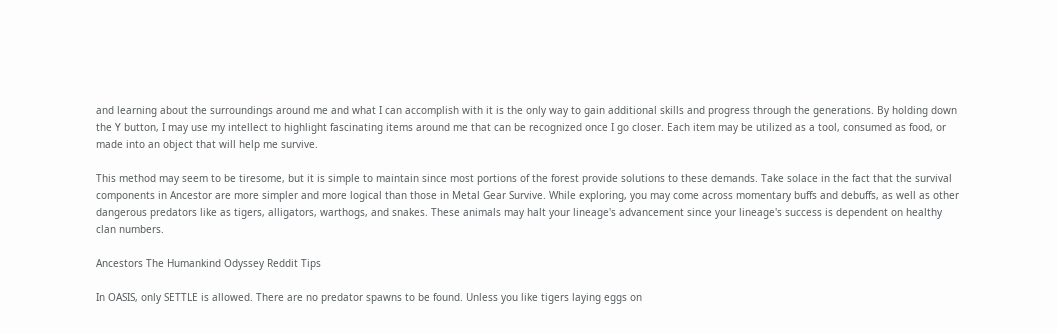and learning about the surroundings around me and what I can accomplish with it is the only way to gain additional skills and progress through the generations. By holding down the Y button, I may use my intellect to highlight fascinating items around me that can be recognized once I go closer. Each item may be utilized as a tool, consumed as food, or made into an object that will help me survive.

This method may seem to be tiresome, but it is simple to maintain since most portions of the forest provide solutions to these demands. Take solace in the fact that the survival components in Ancestor are more simpler and more logical than those in Metal Gear Survive. While exploring, you may come across momentary buffs and debuffs, as well as other dangerous predators like as tigers, alligators, warthogs, and snakes. These animals may halt your lineage's advancement since your lineage's success is dependent on healthy clan numbers.

Ancestors The Humankind Odyssey Reddit Tips

In OASIS, only SETTLE is allowed. There are no predator spawns to be found. Unless you like tigers laying eggs on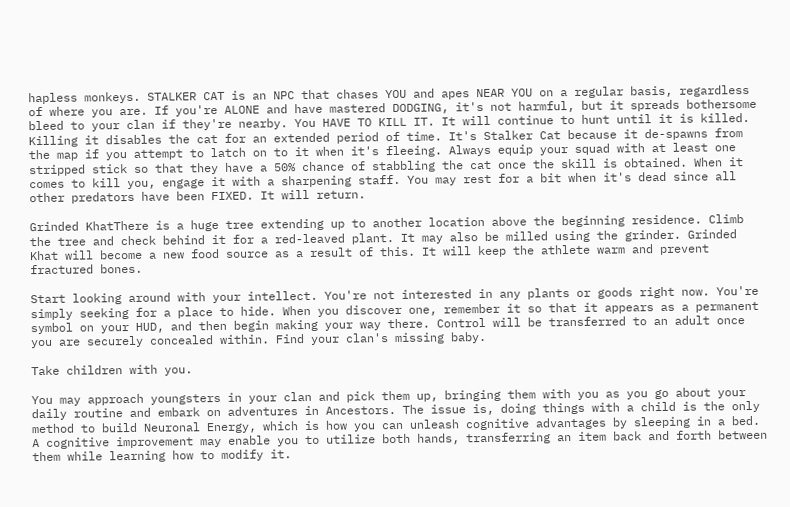hapless monkeys. STALKER CAT is an NPC that chases YOU and apes NEAR YOU on a regular basis, regardless of where you are. If you're ALONE and have mastered DODGING, it's not harmful, but it spreads bothersome bleed to your clan if they're nearby. You HAVE TO KILL IT. It will continue to hunt until it is killed. Killing it disables the cat for an extended period of time. It's Stalker Cat because it de-spawns from the map if you attempt to latch on to it when it's fleeing. Always equip your squad with at least one stripped stick so that they have a 50% chance of stabbling the cat once the skill is obtained. When it comes to kill you, engage it with a sharpening staff. You may rest for a bit when it's dead since all other predators have been FIXED. It will return.

Grinded KhatThere is a huge tree extending up to another location above the beginning residence. Climb the tree and check behind it for a red-leaved plant. It may also be milled using the grinder. Grinded Khat will become a new food source as a result of this. It will keep the athlete warm and prevent fractured bones.

Start looking around with your intellect. You're not interested in any plants or goods right now. You're simply seeking for a place to hide. When you discover one, remember it so that it appears as a permanent symbol on your HUD, and then begin making your way there. Control will be transferred to an adult once you are securely concealed within. Find your clan's missing baby.

Take children with you.

You may approach youngsters in your clan and pick them up, bringing them with you as you go about your daily routine and embark on adventures in Ancestors. The issue is, doing things with a child is the only method to build Neuronal Energy, which is how you can unleash cognitive advantages by sleeping in a bed. A cognitive improvement may enable you to utilize both hands, transferring an item back and forth between them while learning how to modify it.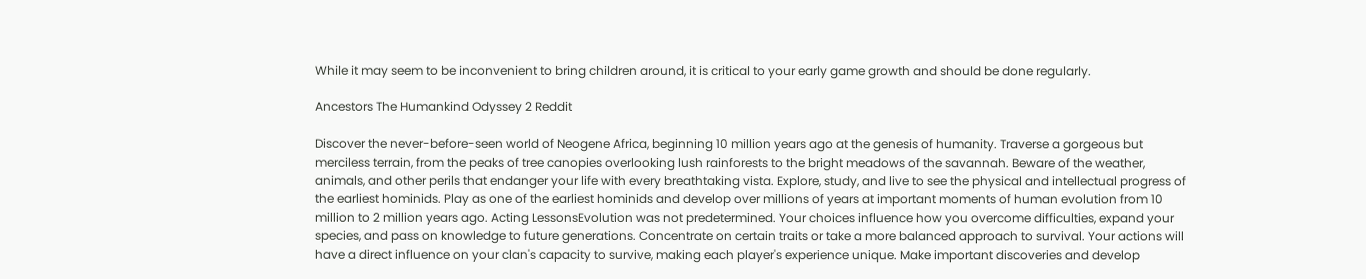While it may seem to be inconvenient to bring children around, it is critical to your early game growth and should be done regularly.

Ancestors The Humankind Odyssey 2 Reddit

Discover the never-before-seen world of Neogene Africa, beginning 10 million years ago at the genesis of humanity. Traverse a gorgeous but merciless terrain, from the peaks of tree canopies overlooking lush rainforests to the bright meadows of the savannah. Beware of the weather, animals, and other perils that endanger your life with every breathtaking vista. Explore, study, and live to see the physical and intellectual progress of the earliest hominids. Play as one of the earliest hominids and develop over millions of years at important moments of human evolution from 10 million to 2 million years ago. Acting LessonsEvolution was not predetermined. Your choices influence how you overcome difficulties, expand your species, and pass on knowledge to future generations. Concentrate on certain traits or take a more balanced approach to survival. Your actions will have a direct influence on your clan's capacity to survive, making each player's experience unique. Make important discoveries and develop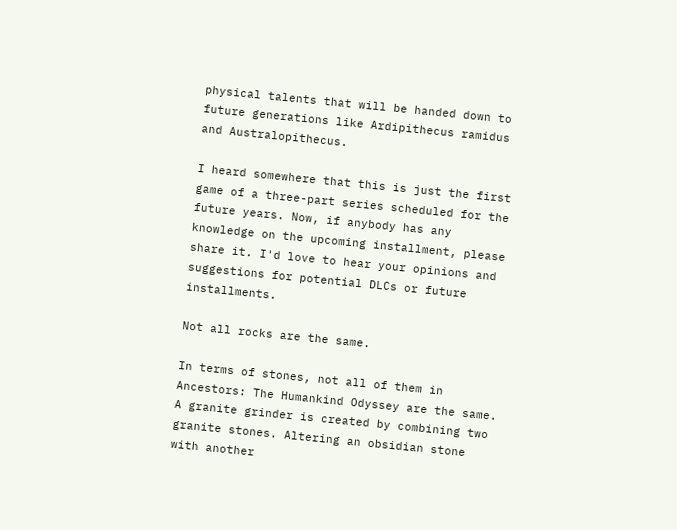physical talents that will be handed down to future generations like Ardipithecus ramidus and Australopithecus.

I heard somewhere that this is just the first game of a three-part series scheduled for the future years. Now, if anybody has any knowledge on the upcoming installment, please share it. I'd love to hear your opinions and suggestions for potential DLCs or future installments.

Not all rocks are the same.

In terms of stones, not all of them in Ancestors: The Humankind Odyssey are the same. A granite grinder is created by combining two granite stones. Altering an obsidian stone with another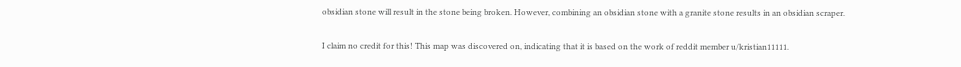obsidian stone will result in the stone being broken. However, combining an obsidian stone with a granite stone results in an obsidian scraper.

I claim no credit for this! This map was discovered on, indicating that it is based on the work of reddit member u/kristian11111.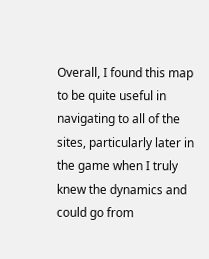Overall, I found this map to be quite useful in navigating to all of the sites, particularly later in the game when I truly knew the dynamics and could go from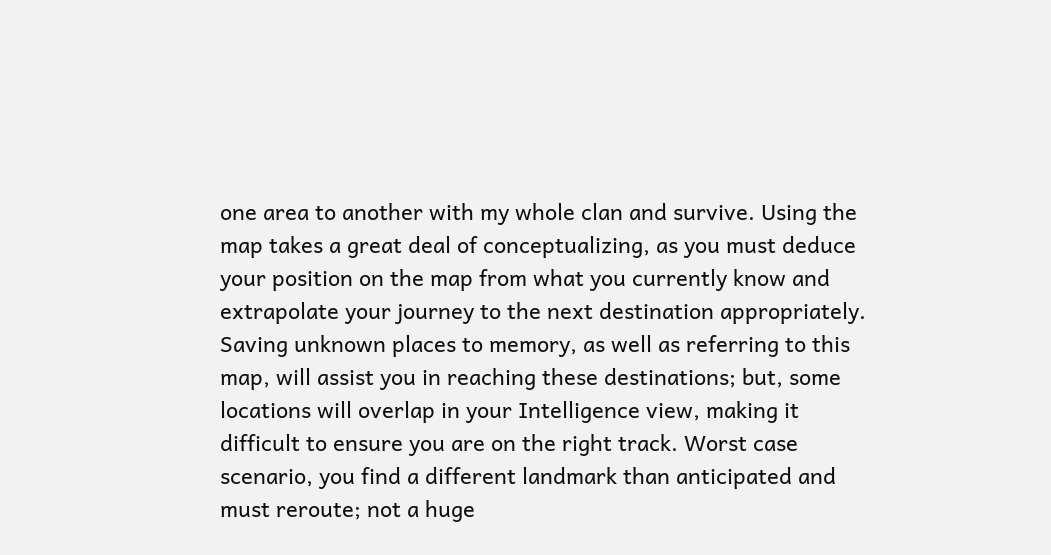one area to another with my whole clan and survive. Using the map takes a great deal of conceptualizing, as you must deduce your position on the map from what you currently know and extrapolate your journey to the next destination appropriately. Saving unknown places to memory, as well as referring to this map, will assist you in reaching these destinations; but, some locations will overlap in your Intelligence view, making it difficult to ensure you are on the right track. Worst case scenario, you find a different landmark than anticipated and must reroute; not a huge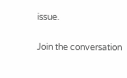issue.

Join the conversation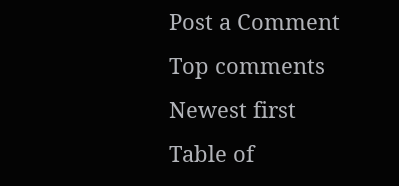Post a Comment
Top comments
Newest first
Table of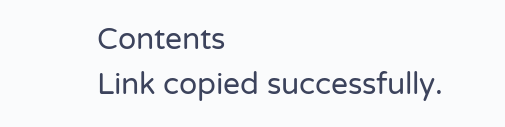Contents
Link copied successfully.